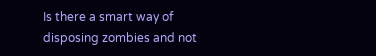Is there a smart way of disposing zombies and not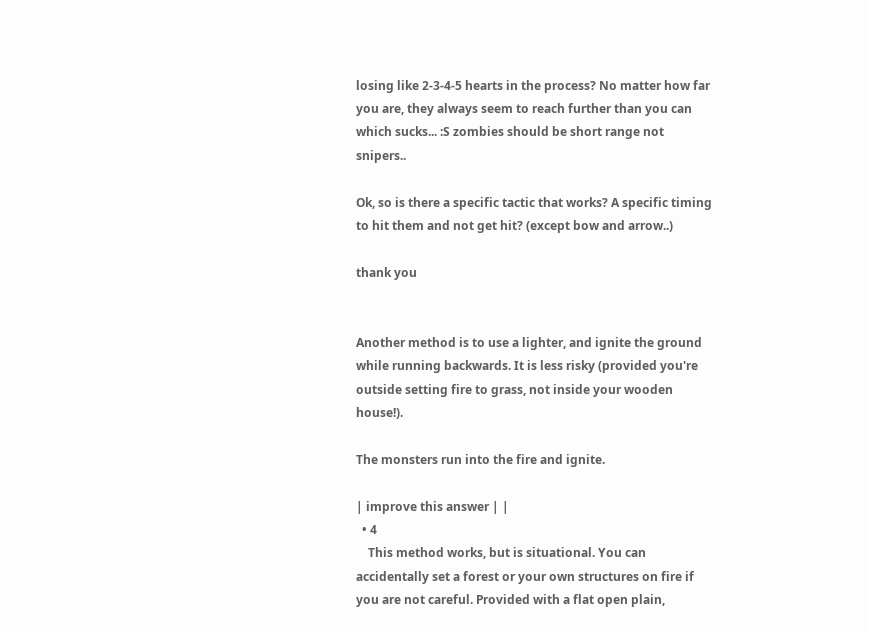losing like 2-3-4-5 hearts in the process? No matter how far you are, they always seem to reach further than you can which sucks... :S zombies should be short range not snipers..

Ok, so is there a specific tactic that works? A specific timing to hit them and not get hit? (except bow and arrow..)

thank you


Another method is to use a lighter, and ignite the ground while running backwards. It is less risky (provided you're outside setting fire to grass, not inside your wooden house!).

The monsters run into the fire and ignite.

| improve this answer | |
  • 4
    This method works, but is situational. You can accidentally set a forest or your own structures on fire if you are not careful. Provided with a flat open plain,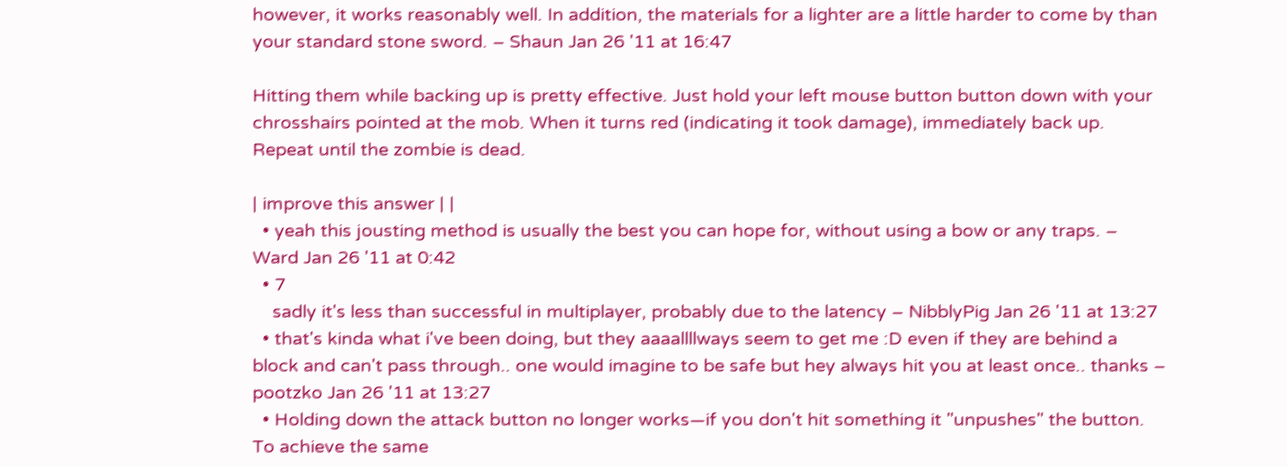however, it works reasonably well. In addition, the materials for a lighter are a little harder to come by than your standard stone sword. – Shaun Jan 26 '11 at 16:47

Hitting them while backing up is pretty effective. Just hold your left mouse button button down with your chrosshairs pointed at the mob. When it turns red (indicating it took damage), immediately back up. Repeat until the zombie is dead.

| improve this answer | |
  • yeah this jousting method is usually the best you can hope for, without using a bow or any traps. – Ward Jan 26 '11 at 0:42
  • 7
    sadly it's less than successful in multiplayer, probably due to the latency – NibblyPig Jan 26 '11 at 13:27
  • that's kinda what i've been doing, but they aaaallllways seem to get me :D even if they are behind a block and can't pass through.. one would imagine to be safe but hey always hit you at least once.. thanks – pootzko Jan 26 '11 at 13:27
  • Holding down the attack button no longer works—if you don't hit something it "unpushes" the button. To achieve the same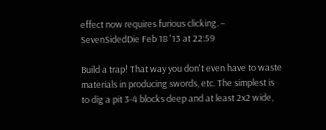effect now requires furious clicking. – SevenSidedDie Feb 18 '13 at 22:59

Build a trap! That way you don't even have to waste materials in producing swords, etc. The simplest is to dig a pit 3-4 blocks deep and at least 2x2 wide,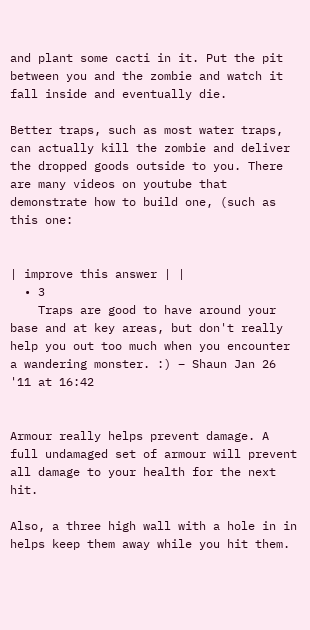and plant some cacti in it. Put the pit between you and the zombie and watch it fall inside and eventually die.

Better traps, such as most water traps, can actually kill the zombie and deliver the dropped goods outside to you. There are many videos on youtube that demonstrate how to build one, (such as this one:


| improve this answer | |
  • 3
    Traps are good to have around your base and at key areas, but don't really help you out too much when you encounter a wandering monster. :) – Shaun Jan 26 '11 at 16:42


Armour really helps prevent damage. A full undamaged set of armour will prevent all damage to your health for the next hit.

Also, a three high wall with a hole in in helps keep them away while you hit them.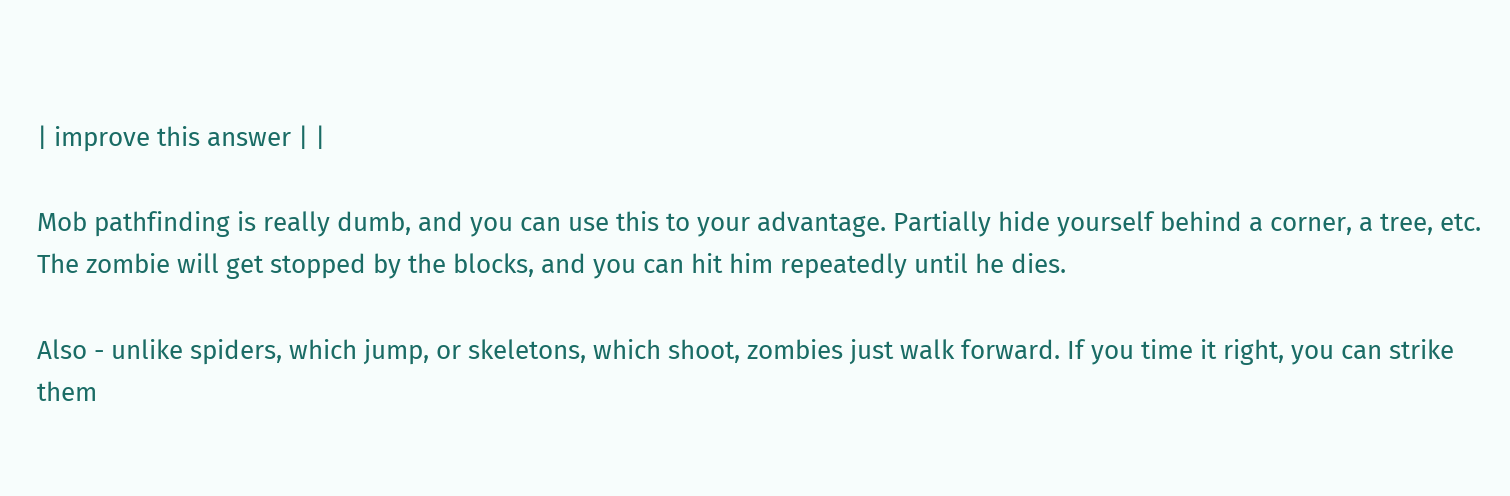| improve this answer | |

Mob pathfinding is really dumb, and you can use this to your advantage. Partially hide yourself behind a corner, a tree, etc. The zombie will get stopped by the blocks, and you can hit him repeatedly until he dies.

Also - unlike spiders, which jump, or skeletons, which shoot, zombies just walk forward. If you time it right, you can strike them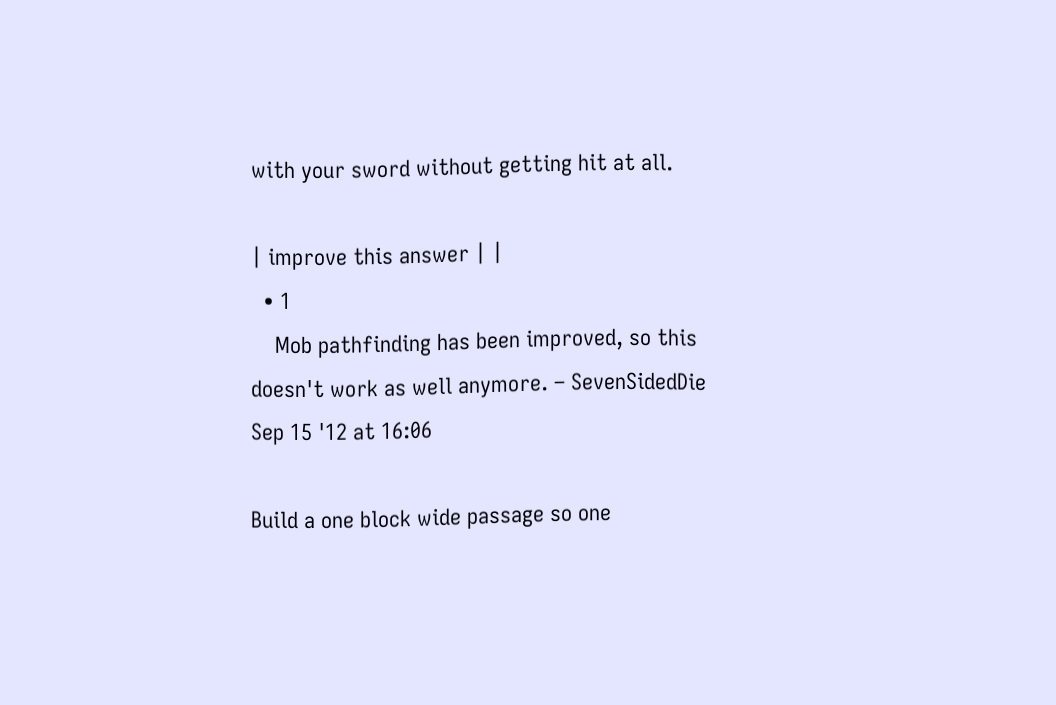with your sword without getting hit at all.

| improve this answer | |
  • 1
    Mob pathfinding has been improved, so this doesn't work as well anymore. – SevenSidedDie Sep 15 '12 at 16:06

Build a one block wide passage so one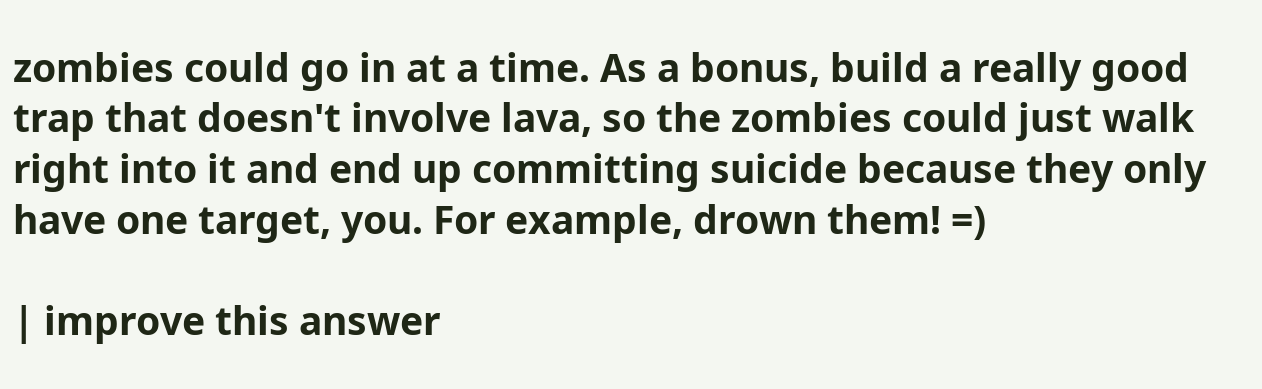zombies could go in at a time. As a bonus, build a really good trap that doesn't involve lava, so the zombies could just walk right into it and end up committing suicide because they only have one target, you. For example, drown them! =)

| improve this answer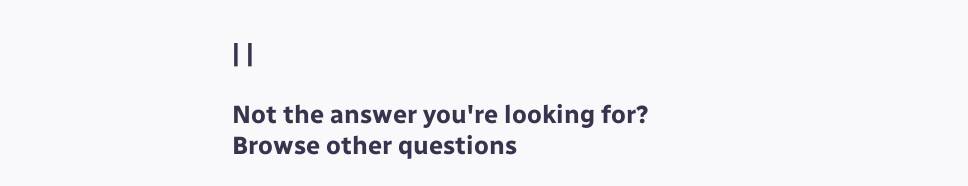| |

Not the answer you're looking for? Browse other questions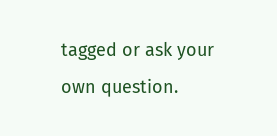tagged or ask your own question.